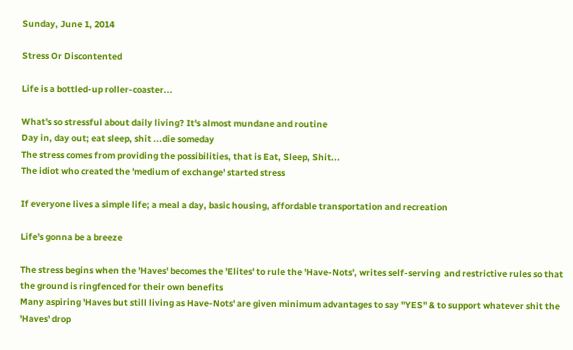Sunday, June 1, 2014

Stress Or Discontented

Life is a bottled-up roller-coaster...

What's so stressful about daily living? It's almost mundane and routine
Day in, day out; eat sleep, shit ...die someday
The stress comes from providing the possibilities, that is Eat, Sleep, Shit...
The idiot who created the 'medium of exchange' started stress

If everyone lives a simple life; a meal a day, basic housing, affordable transportation and recreation

Life's gonna be a breeze

The stress begins when the 'Haves' becomes the 'Elites' to rule the 'Have-Nots', writes self-serving  and restrictive rules so that the ground is ringfenced for their own benefits
Many aspiring 'Haves but still living as Have-Nots' are given minimum advantages to say "YES" & to support whatever shit the 'Haves' drop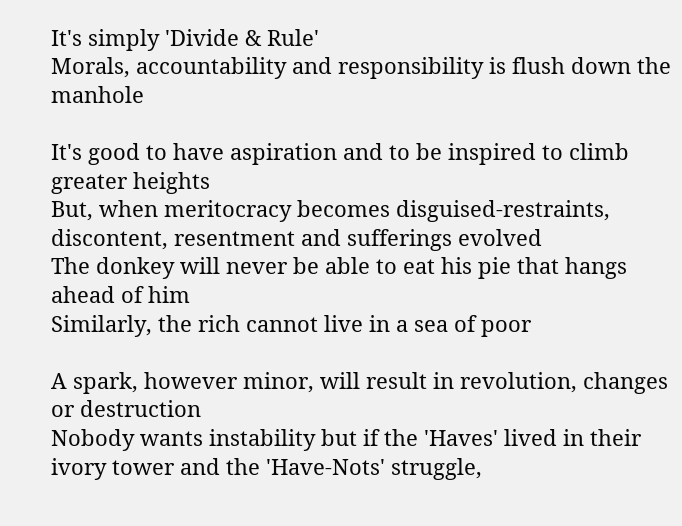It's simply 'Divide & Rule'
Morals, accountability and responsibility is flush down the manhole

It's good to have aspiration and to be inspired to climb greater heights
But, when meritocracy becomes disguised-restraints, discontent, resentment and sufferings evolved
The donkey will never be able to eat his pie that hangs ahead of him
Similarly, the rich cannot live in a sea of poor

A spark, however minor, will result in revolution, changes or destruction
Nobody wants instability but if the 'Haves' lived in their ivory tower and the 'Have-Nots' struggle,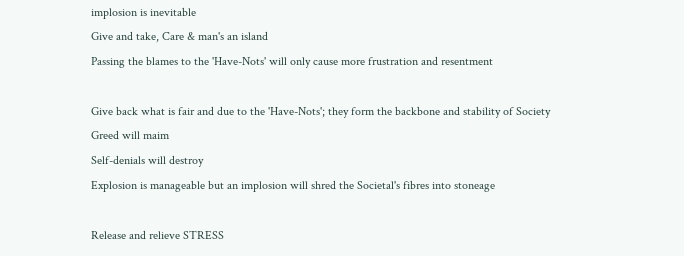implosion is inevitable
Give and take, Care & man's an island
Passing the blames to the 'Have-Nots' will only cause more frustration and resentment

Give back what is fair and due to the 'Have-Nots'; they form the backbone and stability of Society
Greed will maim
Self-denials will destroy
Explosion is manageable but an implosion will shred the Societal's fibres into stoneage

Release and relieve STRESS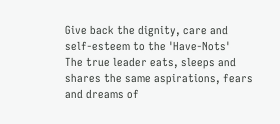Give back the dignity, care and self-esteem to the 'Have-Nots'
The true leader eats, sleeps and shares the same aspirations, fears and dreams of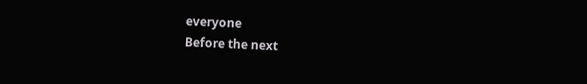everyone
Before the next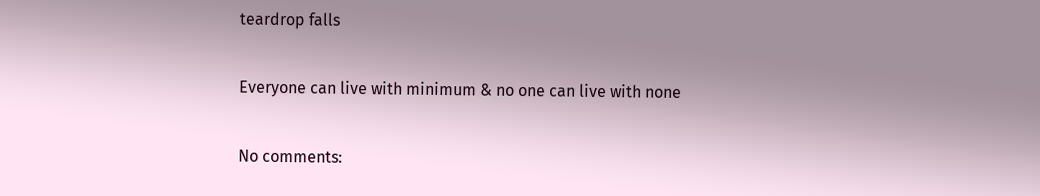teardrop falls

Everyone can live with minimum & no one can live with none

No comments: